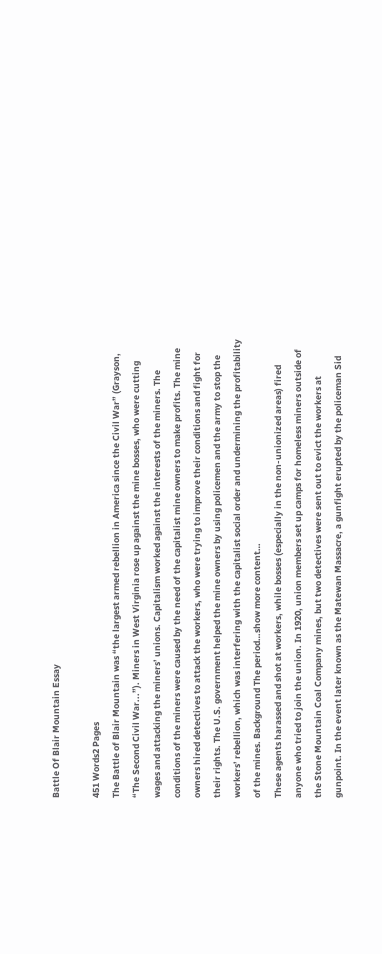Battle Of Blair Mountain Essay

451 Words2 Pages
The Battle of Blair Mountain was “the largest armed rebellion in America since the Civil War” (Grayson, “The Second Civil War...”). Miners in West Virginia rose up against the mine bosses, who were cutting wages and attacking the miners’ unions. Capitalism worked against the interests of the miners. The conditions of the miners were caused by the need of the capitalist mine owners to make profits. The mine owners hired detectives to attack the workers, who were trying to improve their conditions and fight for their rights. The U.S. government helped the mine owners by using policemen and the army to stop the workers’ rebellion, which was interfering with the capitalist social order and undermining the profitability of the mines. Background The period…show more content…
These agents harassed and shot at workers, while bosses (especially in the non-unionized areas) fired anyone who tried to join the union. In 1920, union members set up camps for homeless miners outside of the Stone Mountain Coal Company mines, but two detectives were sent out to evict the workers at gunpoint. In the event later known as the Matewan Massacre, a gunfight erupted by the policeman Sid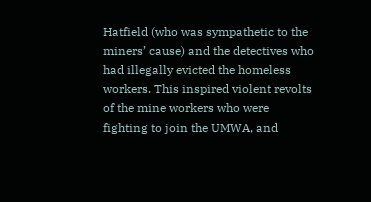Hatfield (who was sympathetic to the miners’ cause) and the detectives who had illegally evicted the homeless workers. This inspired violent revolts of the mine workers who were fighting to join the UMWA, and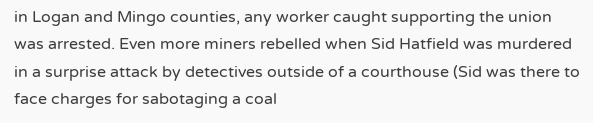in Logan and Mingo counties, any worker caught supporting the union was arrested. Even more miners rebelled when Sid Hatfield was murdered in a surprise attack by detectives outside of a courthouse (Sid was there to face charges for sabotaging a coal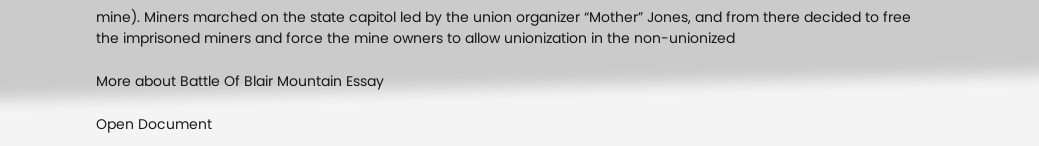mine). Miners marched on the state capitol led by the union organizer “Mother” Jones, and from there decided to free the imprisoned miners and force the mine owners to allow unionization in the non-unionized

More about Battle Of Blair Mountain Essay

Open Document